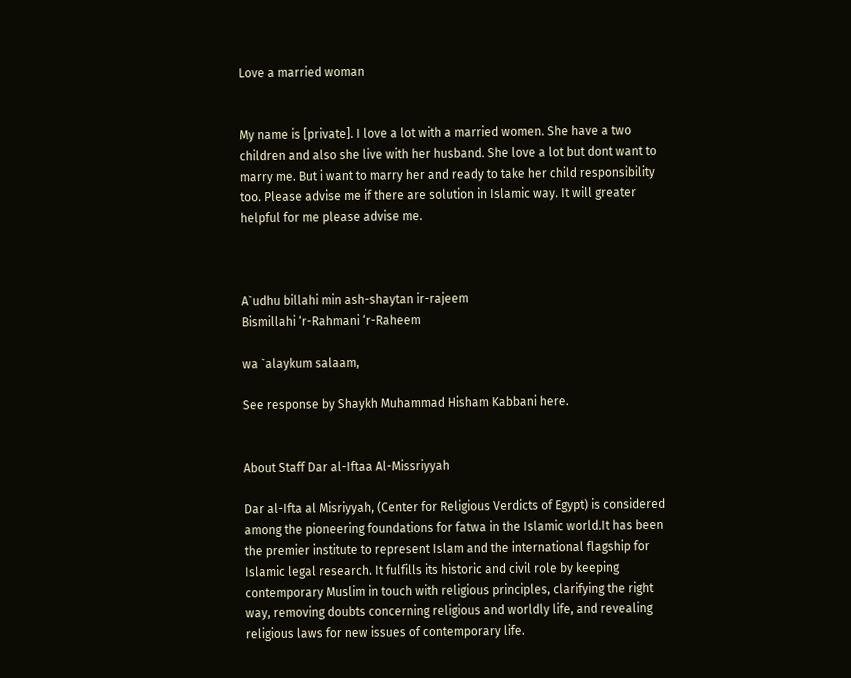Love a married woman


My name is [private]. I love a lot with a married women. She have a two children and also she live with her husband. She love a lot but dont want to marry me. But i want to marry her and ready to take her child responsibility too. Please advise me if there are solution in Islamic way. It will greater helpful for me please advise me.



A`udhu billahi min ash-shaytan ir-rajeem
Bismillahi ‘r-Rahmani ‘r-Raheem

wa `alaykum salaam,

See response by Shaykh Muhammad Hisham Kabbani here.


About Staff Dar al-Iftaa Al-Missriyyah

Dar al-Ifta al Misriyyah, (Center for Religious Verdicts of Egypt) is considered among the pioneering foundations for fatwa in the Islamic world.It has been the premier institute to represent Islam and the international flagship for Islamic legal research. It fulfills its historic and civil role by keeping contemporary Muslim in touch with religious principles, clarifying the right way, removing doubts concerning religious and worldly life, and revealing religious laws for new issues of contemporary life.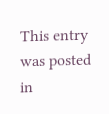This entry was posted in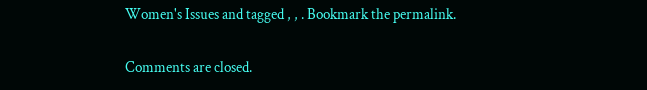Women's Issues and tagged , , . Bookmark the permalink.

Comments are closed.